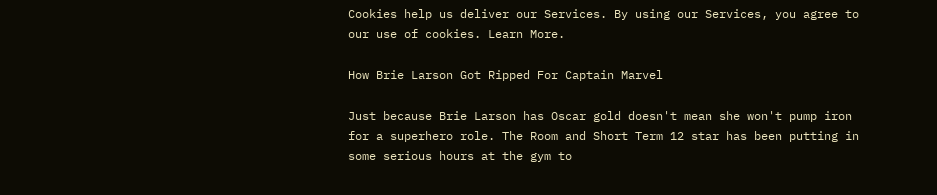Cookies help us deliver our Services. By using our Services, you agree to our use of cookies. Learn More.

How Brie Larson Got Ripped For Captain Marvel

Just because Brie Larson has Oscar gold doesn't mean she won't pump iron for a superhero role. The Room and Short Term 12 star has been putting in some serious hours at the gym to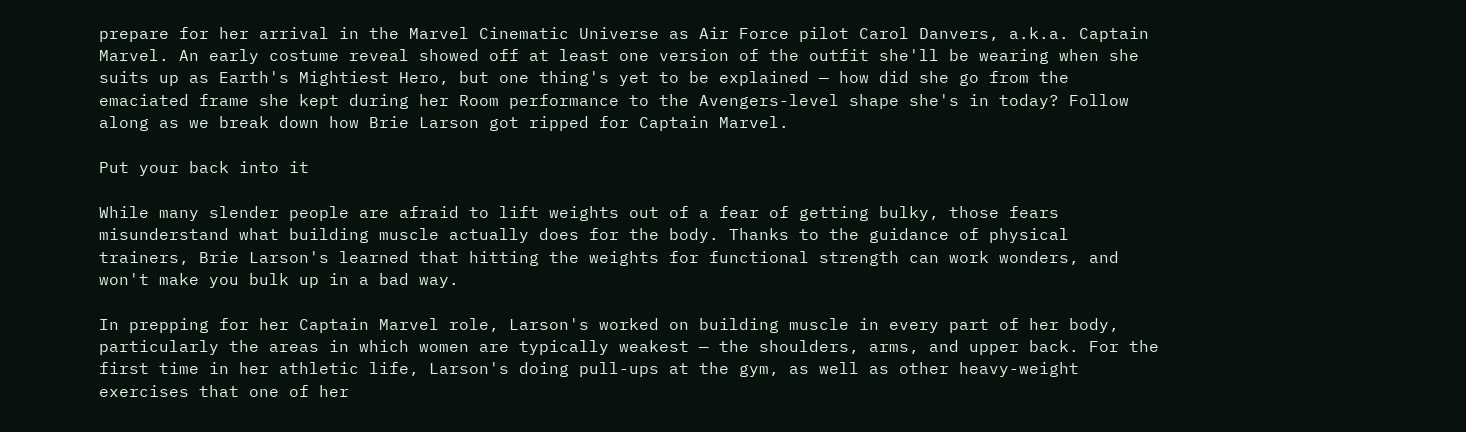prepare for her arrival in the Marvel Cinematic Universe as Air Force pilot Carol Danvers, a.k.a. Captain Marvel. An early costume reveal showed off at least one version of the outfit she'll be wearing when she suits up as Earth's Mightiest Hero, but one thing's yet to be explained — how did she go from the emaciated frame she kept during her Room performance to the Avengers-level shape she's in today? Follow along as we break down how Brie Larson got ripped for Captain Marvel.

Put your back into it

While many slender people are afraid to lift weights out of a fear of getting bulky, those fears misunderstand what building muscle actually does for the body. Thanks to the guidance of physical trainers, Brie Larson's learned that hitting the weights for functional strength can work wonders, and won't make you bulk up in a bad way.

In prepping for her Captain Marvel role, Larson's worked on building muscle in every part of her body, particularly the areas in which women are typically weakest — the shoulders, arms, and upper back. For the first time in her athletic life, Larson's doing pull-ups at the gym, as well as other heavy-weight exercises that one of her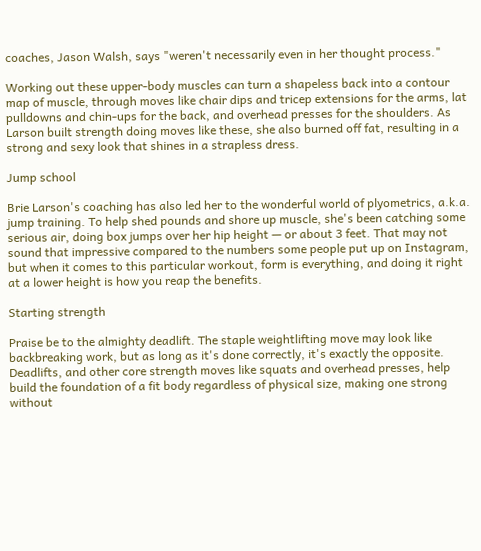coaches, Jason Walsh, says "weren't necessarily even in her thought process."

Working out these upper-body muscles can turn a shapeless back into a contour map of muscle, through moves like chair dips and tricep extensions for the arms, lat pulldowns and chin-ups for the back, and overhead presses for the shoulders. As Larson built strength doing moves like these, she also burned off fat, resulting in a strong and sexy look that shines in a strapless dress.

Jump school

Brie Larson's coaching has also led her to the wonderful world of plyometrics, a.k.a. jump training. To help shed pounds and shore up muscle, she's been catching some serious air, doing box jumps over her hip height — or about 3 feet. That may not sound that impressive compared to the numbers some people put up on Instagram, but when it comes to this particular workout, form is everything, and doing it right at a lower height is how you reap the benefits.

Starting strength

Praise be to the almighty deadlift. The staple weightlifting move may look like backbreaking work, but as long as it's done correctly, it's exactly the opposite. Deadlifts, and other core strength moves like squats and overhead presses, help build the foundation of a fit body regardless of physical size, making one strong without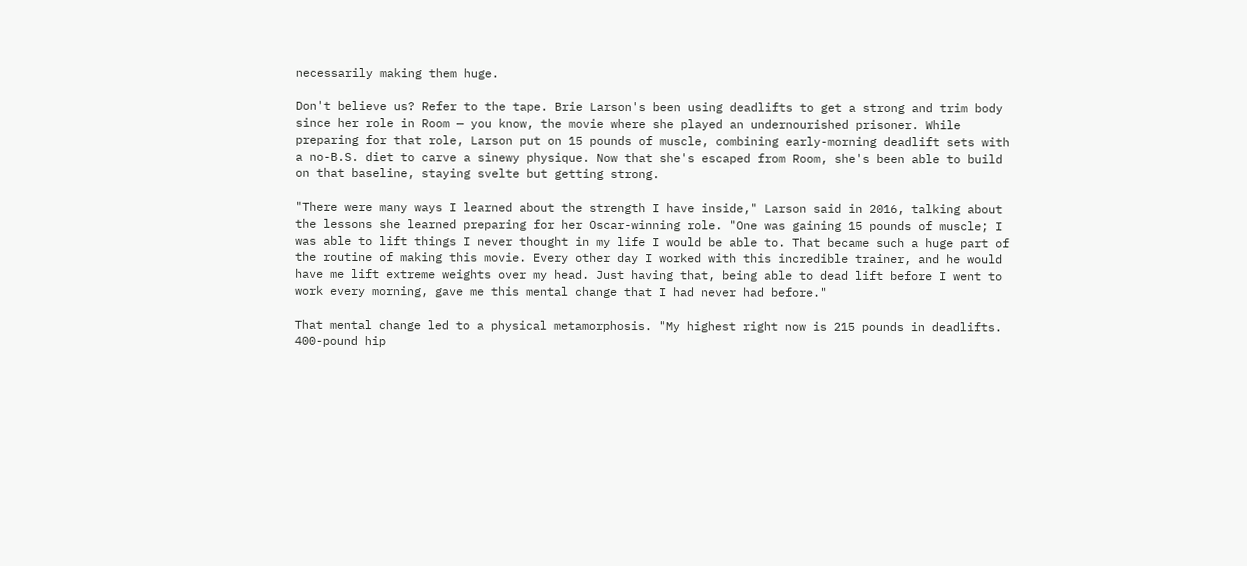necessarily making them huge.

Don't believe us? Refer to the tape. Brie Larson's been using deadlifts to get a strong and trim body since her role in Room — you know, the movie where she played an undernourished prisoner. While preparing for that role, Larson put on 15 pounds of muscle, combining early-morning deadlift sets with a no-B.S. diet to carve a sinewy physique. Now that she's escaped from Room, she's been able to build on that baseline, staying svelte but getting strong.

"There were many ways I learned about the strength I have inside," Larson said in 2016, talking about the lessons she learned preparing for her Oscar-winning role. "One was gaining 15 pounds of muscle; I was able to lift things I never thought in my life I would be able to. That became such a huge part of the routine of making this movie. Every other day I worked with this incredible trainer, and he would have me lift extreme weights over my head. Just having that, being able to dead lift before I went to work every morning, gave me this mental change that I had never had before."

That mental change led to a physical metamorphosis. "My highest right now is 215 pounds in deadlifts. 400-pound hip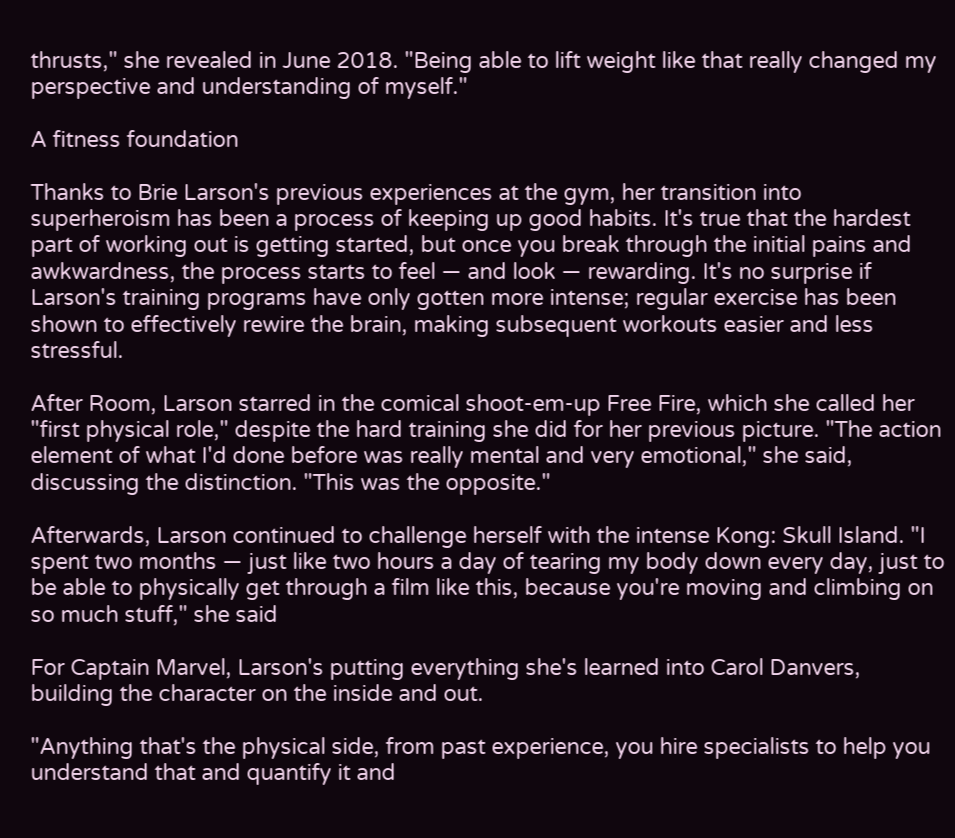thrusts," she revealed in June 2018. "Being able to lift weight like that really changed my perspective and understanding of myself."

A fitness foundation

Thanks to Brie Larson's previous experiences at the gym, her transition into superheroism has been a process of keeping up good habits. It's true that the hardest part of working out is getting started, but once you break through the initial pains and awkwardness, the process starts to feel — and look — rewarding. It's no surprise if Larson's training programs have only gotten more intense; regular exercise has been shown to effectively rewire the brain, making subsequent workouts easier and less stressful.

After Room, Larson starred in the comical shoot-em-up Free Fire, which she called her "first physical role," despite the hard training she did for her previous picture. "The action element of what I'd done before was really mental and very emotional," she said, discussing the distinction. "This was the opposite."

Afterwards, Larson continued to challenge herself with the intense Kong: Skull Island. "I spent two months — just like two hours a day of tearing my body down every day, just to be able to physically get through a film like this, because you're moving and climbing on so much stuff," she said

For Captain Marvel, Larson's putting everything she's learned into Carol Danvers, building the character on the inside and out.

"Anything that's the physical side, from past experience, you hire specialists to help you understand that and quantify it and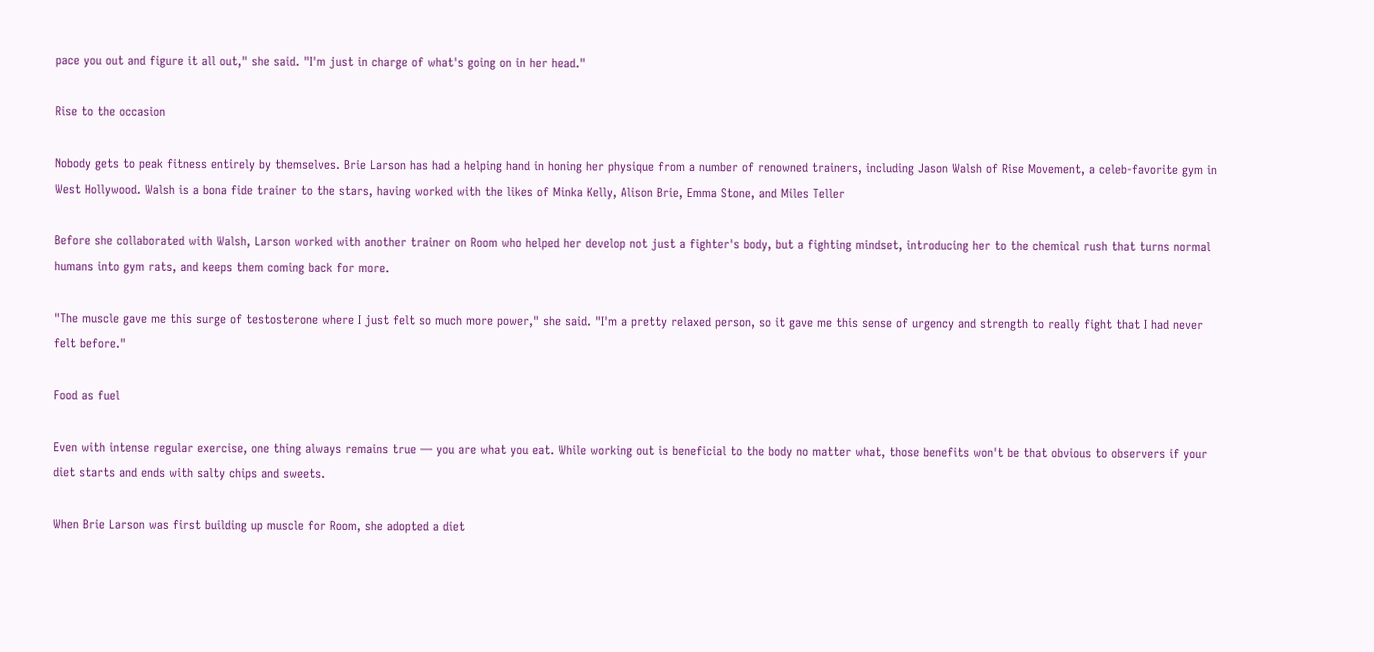pace you out and figure it all out," she said. "I'm just in charge of what's going on in her head."

Rise to the occasion

Nobody gets to peak fitness entirely by themselves. Brie Larson has had a helping hand in honing her physique from a number of renowned trainers, including Jason Walsh of Rise Movement, a celeb-favorite gym in West Hollywood. Walsh is a bona fide trainer to the stars, having worked with the likes of Minka Kelly, Alison Brie, Emma Stone, and Miles Teller

Before she collaborated with Walsh, Larson worked with another trainer on Room who helped her develop not just a fighter's body, but a fighting mindset, introducing her to the chemical rush that turns normal humans into gym rats, and keeps them coming back for more.

"The muscle gave me this surge of testosterone where I just felt so much more power," she said. "I'm a pretty relaxed person, so it gave me this sense of urgency and strength to really fight that I had never felt before."

Food as fuel

Even with intense regular exercise, one thing always remains true — you are what you eat. While working out is beneficial to the body no matter what, those benefits won't be that obvious to observers if your diet starts and ends with salty chips and sweets.

When Brie Larson was first building up muscle for Room, she adopted a diet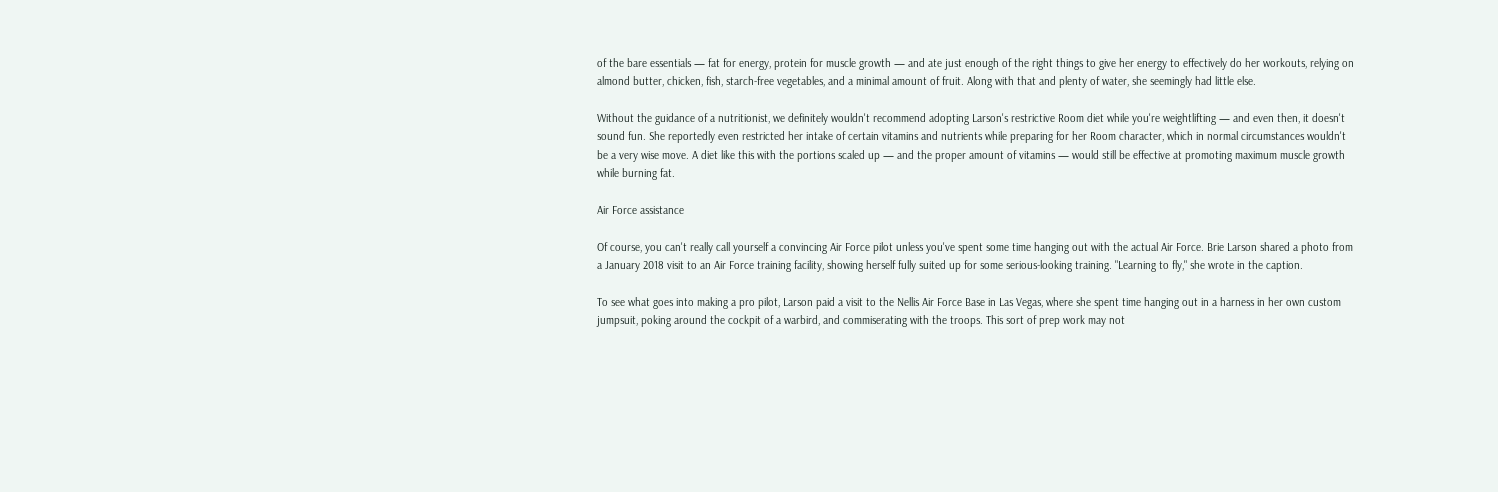of the bare essentials — fat for energy, protein for muscle growth — and ate just enough of the right things to give her energy to effectively do her workouts, relying on almond butter, chicken, fish, starch-free vegetables, and a minimal amount of fruit. Along with that and plenty of water, she seemingly had little else.

Without the guidance of a nutritionist, we definitely wouldn't recommend adopting Larson's restrictive Room diet while you're weightlifting — and even then, it doesn't sound fun. She reportedly even restricted her intake of certain vitamins and nutrients while preparing for her Room character, which in normal circumstances wouldn't be a very wise move. A diet like this with the portions scaled up — and the proper amount of vitamins — would still be effective at promoting maximum muscle growth while burning fat.

Air Force assistance

Of course, you can't really call yourself a convincing Air Force pilot unless you've spent some time hanging out with the actual Air Force. Brie Larson shared a photo from a January 2018 visit to an Air Force training facility, showing herself fully suited up for some serious-looking training. "Learning to fly," she wrote in the caption.

To see what goes into making a pro pilot, Larson paid a visit to the Nellis Air Force Base in Las Vegas, where she spent time hanging out in a harness in her own custom jumpsuit, poking around the cockpit of a warbird, and commiserating with the troops. This sort of prep work may not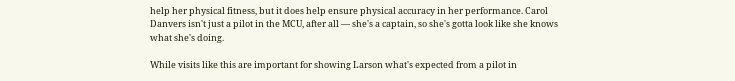help her physical fitness, but it does help ensure physical accuracy in her performance. Carol Danvers isn't just a pilot in the MCU, after all — she's a captain, so she's gotta look like she knows what she's doing.

While visits like this are important for showing Larson what's expected from a pilot in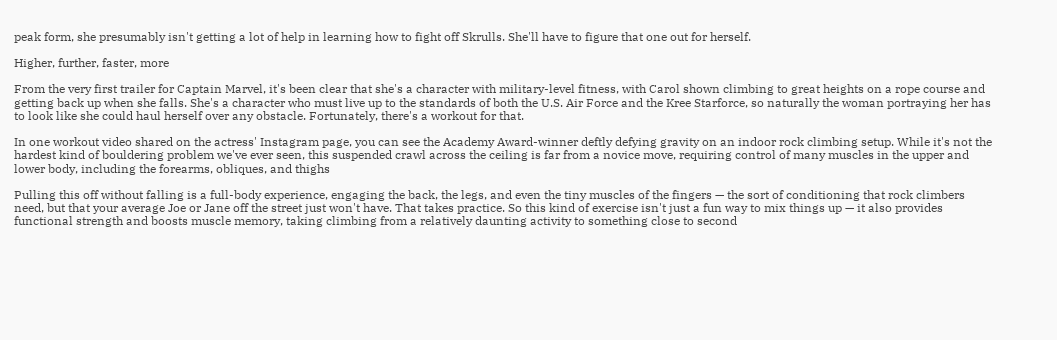peak form, she presumably isn't getting a lot of help in learning how to fight off Skrulls. She'll have to figure that one out for herself.

Higher, further, faster, more

From the very first trailer for Captain Marvel, it's been clear that she's a character with military-level fitness, with Carol shown climbing to great heights on a rope course and getting back up when she falls. She's a character who must live up to the standards of both the U.S. Air Force and the Kree Starforce, so naturally the woman portraying her has to look like she could haul herself over any obstacle. Fortunately, there's a workout for that.

In one workout video shared on the actress' Instagram page, you can see the Academy Award-winner deftly defying gravity on an indoor rock climbing setup. While it's not the hardest kind of bouldering problem we've ever seen, this suspended crawl across the ceiling is far from a novice move, requiring control of many muscles in the upper and lower body, including the forearms, obliques, and thighs

Pulling this off without falling is a full-body experience, engaging the back, the legs, and even the tiny muscles of the fingers — the sort of conditioning that rock climbers need, but that your average Joe or Jane off the street just won't have. That takes practice. So this kind of exercise isn't just a fun way to mix things up — it also provides functional strength and boosts muscle memory, taking climbing from a relatively daunting activity to something close to second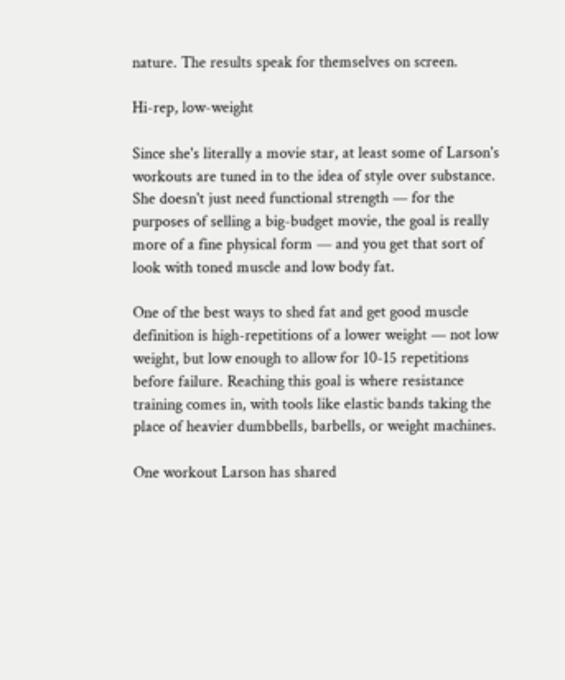nature. The results speak for themselves on screen.

Hi-rep, low-weight

Since she's literally a movie star, at least some of Larson's workouts are tuned in to the idea of style over substance. She doesn't just need functional strength — for the purposes of selling a big-budget movie, the goal is really more of a fine physical form — and you get that sort of look with toned muscle and low body fat.

One of the best ways to shed fat and get good muscle definition is high-repetitions of a lower weight — not low weight, but low enough to allow for 10-15 repetitions before failure. Reaching this goal is where resistance training comes in, with tools like elastic bands taking the place of heavier dumbbells, barbells, or weight machines.

One workout Larson has shared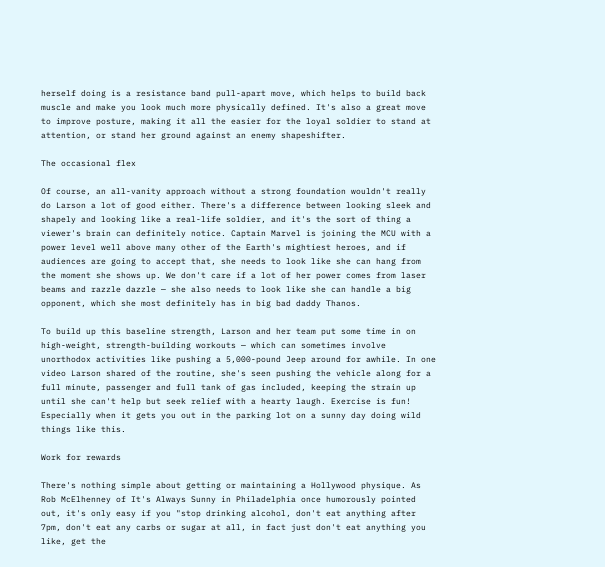herself doing is a resistance band pull-apart move, which helps to build back muscle and make you look much more physically defined. It's also a great move to improve posture, making it all the easier for the loyal soldier to stand at attention, or stand her ground against an enemy shapeshifter.

The occasional flex

Of course, an all-vanity approach without a strong foundation wouldn't really do Larson a lot of good either. There's a difference between looking sleek and shapely and looking like a real-life soldier, and it's the sort of thing a viewer's brain can definitely notice. Captain Marvel is joining the MCU with a power level well above many other of the Earth's mightiest heroes, and if audiences are going to accept that, she needs to look like she can hang from the moment she shows up. We don't care if a lot of her power comes from laser beams and razzle dazzle — she also needs to look like she can handle a big opponent, which she most definitely has in big bad daddy Thanos.

To build up this baseline strength, Larson and her team put some time in on high-weight, strength-building workouts — which can sometimes involve unorthodox activities like pushing a 5,000-pound Jeep around for awhile. In one video Larson shared of the routine, she's seen pushing the vehicle along for a full minute, passenger and full tank of gas included, keeping the strain up until she can't help but seek relief with a hearty laugh. Exercise is fun! Especially when it gets you out in the parking lot on a sunny day doing wild things like this.

Work for rewards

There's nothing simple about getting or maintaining a Hollywood physique. As Rob McElhenney of It's Always Sunny in Philadelphia once humorously pointed out, it's only easy if you "stop drinking alcohol, don't eat anything after 7pm, don't eat any carbs or sugar at all, in fact just don't eat anything you like, get the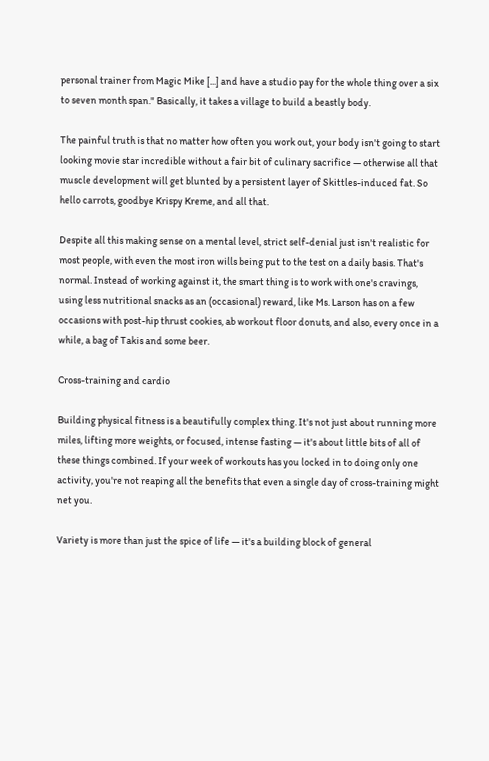personal trainer from Magic Mike [...] and have a studio pay for the whole thing over a six to seven month span." Basically, it takes a village to build a beastly body.

The painful truth is that no matter how often you work out, your body isn't going to start looking movie star incredible without a fair bit of culinary sacrifice — otherwise all that muscle development will get blunted by a persistent layer of Skittles-induced fat. So hello carrots, goodbye Krispy Kreme, and all that.

Despite all this making sense on a mental level, strict self-denial just isn't realistic for most people, with even the most iron wills being put to the test on a daily basis. That's normal. Instead of working against it, the smart thing is to work with one's cravings, using less nutritional snacks as an (occasional) reward, like Ms. Larson has on a few occasions with post-hip thrust cookies, ab workout floor donuts, and also, every once in a while, a bag of Takis and some beer.

Cross-training and cardio

Building physical fitness is a beautifully complex thing. It's not just about running more miles, lifting more weights, or focused, intense fasting — it's about little bits of all of these things combined. If your week of workouts has you locked in to doing only one activity, you're not reaping all the benefits that even a single day of cross-training might net you.

Variety is more than just the spice of life — it's a building block of general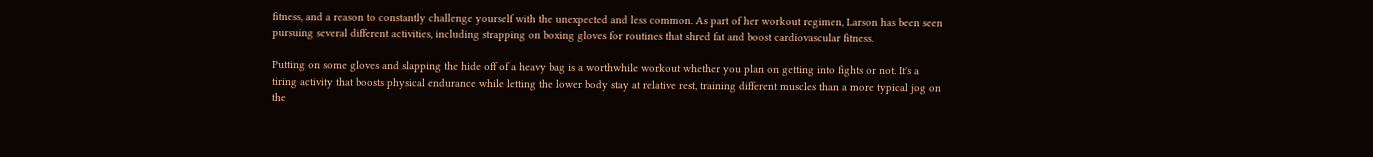fitness, and a reason to constantly challenge yourself with the unexpected and less common. As part of her workout regimen, Larson has been seen pursuing several different activities, including strapping on boxing gloves for routines that shred fat and boost cardiovascular fitness.

Putting on some gloves and slapping the hide off of a heavy bag is a worthwhile workout whether you plan on getting into fights or not. It's a tiring activity that boosts physical endurance while letting the lower body stay at relative rest, training different muscles than a more typical jog on the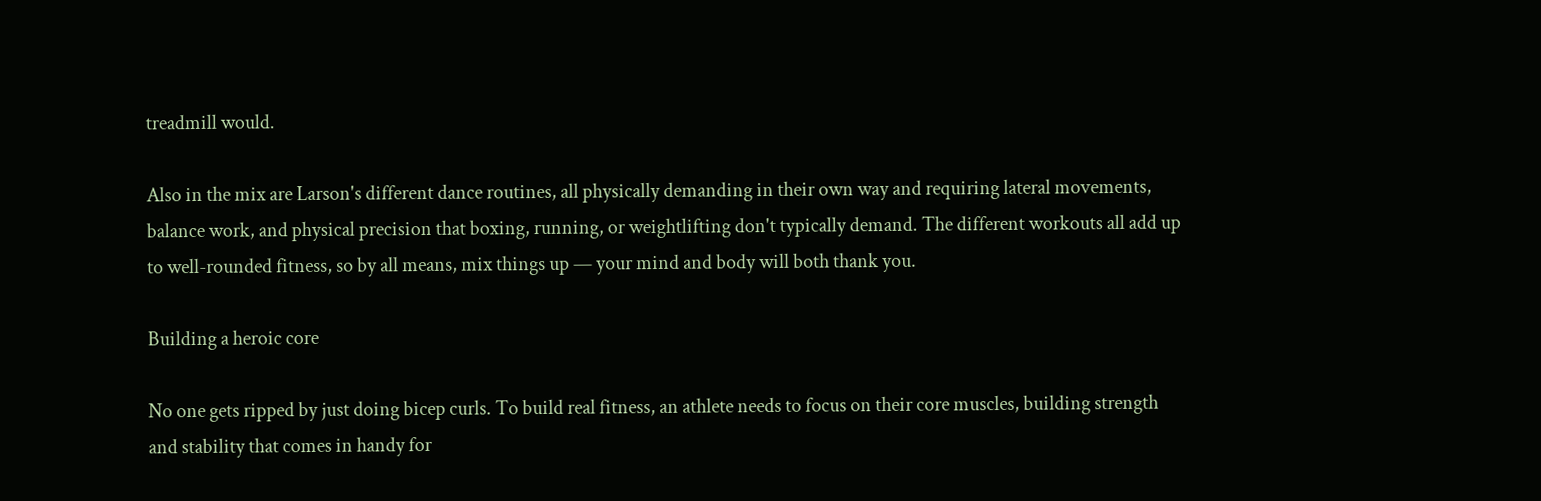treadmill would.

Also in the mix are Larson's different dance routines, all physically demanding in their own way and requiring lateral movements, balance work, and physical precision that boxing, running, or weightlifting don't typically demand. The different workouts all add up to well-rounded fitness, so by all means, mix things up — your mind and body will both thank you.

Building a heroic core

No one gets ripped by just doing bicep curls. To build real fitness, an athlete needs to focus on their core muscles, building strength and stability that comes in handy for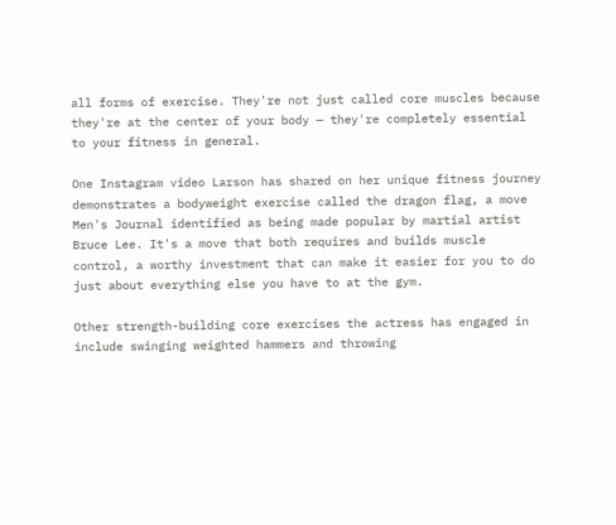all forms of exercise. They're not just called core muscles because they're at the center of your body — they're completely essential to your fitness in general.

One Instagram video Larson has shared on her unique fitness journey demonstrates a bodyweight exercise called the dragon flag, a move Men's Journal identified as being made popular by martial artist Bruce Lee. It's a move that both requires and builds muscle control, a worthy investment that can make it easier for you to do just about everything else you have to at the gym.

Other strength-building core exercises the actress has engaged in include swinging weighted hammers and throwing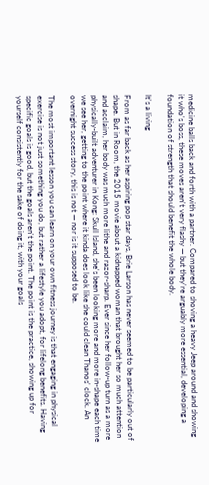medicine balls back and forth with a partner. Compared to shoving a heavy Jeep around and showing it who's boss, these moves aren't very flashy — but they're arguably more essential, developing a foundation of strength that should benefit the whole body.

It's a living

From as far back as her aspiring pop star days, Brie Larson has never seemed to be particularly out of shape. But in Room, the 2015 movie about a kidnapped woman that brought her so much attention and acclaim, her body was much more lithe and razor-sharp. Ever since her follow-up turn as a more physically-built adventurer in Kong: Skull Island, she's been looking more and more in-shape each time we see her, getting to the point where it kinda does look like she could clean Thanos' clock. An overnight success story, this is not — nor is it supposed to be.

The most important lesson you can learn on your own fitness journey is that engaging in physical exercise is not just something you do, but rather a lifestyle you adopt, for lifelong benefits. Having specific goals is good, but the goals aren't the point. The point is the practice, showing up for yourself consistently for the sake of doing it, with your goals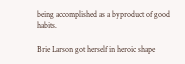being accomplished as a byproduct of good habits.

Brie Larson got herself in heroic shape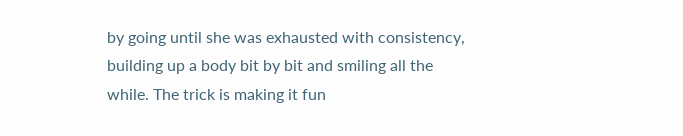by going until she was exhausted with consistency, building up a body bit by bit and smiling all the while. The trick is making it fun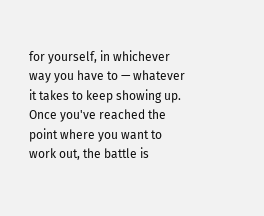for yourself, in whichever way you have to — whatever it takes to keep showing up. Once you've reached the point where you want to work out, the battle is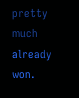pretty much already won.